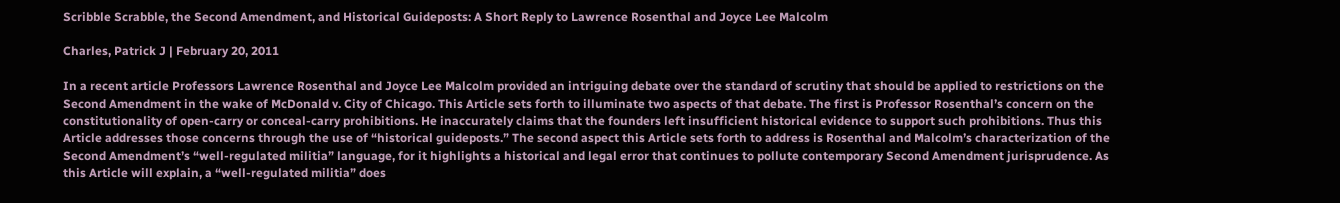Scribble Scrabble, the Second Amendment, and Historical Guideposts: A Short Reply to Lawrence Rosenthal and Joyce Lee Malcolm

Charles, Patrick J | February 20, 2011

In a recent article Professors Lawrence Rosenthal and Joyce Lee Malcolm provided an intriguing debate over the standard of scrutiny that should be applied to restrictions on the Second Amendment in the wake of McDonald v. City of Chicago. This Article sets forth to illuminate two aspects of that debate. The first is Professor Rosenthal’s concern on the constitutionality of open-carry or conceal-carry prohibitions. He inaccurately claims that the founders left insufficient historical evidence to support such prohibitions. Thus this Article addresses those concerns through the use of “historical guideposts.” The second aspect this Article sets forth to address is Rosenthal and Malcolm’s characterization of the Second Amendment’s “well-regulated militia” language, for it highlights a historical and legal error that continues to pollute contemporary Second Amendment jurisprudence. As this Article will explain, a “well-regulated militia” does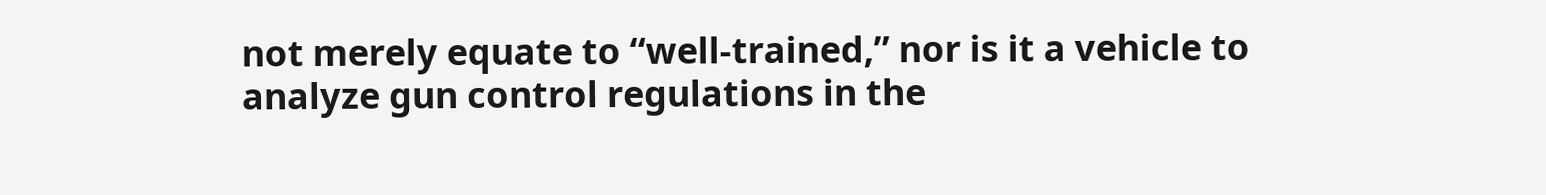not merely equate to “well-trained,” nor is it a vehicle to analyze gun control regulations in the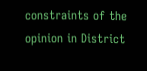constraints of the opinion in District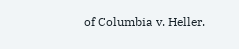of Columbia v. Heller.